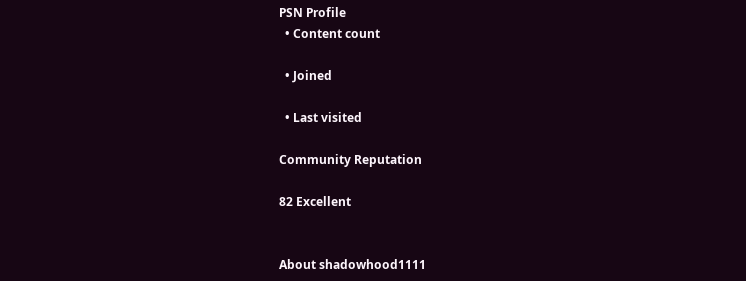PSN Profile
  • Content count

  • Joined

  • Last visited

Community Reputation

82 Excellent


About shadowhood1111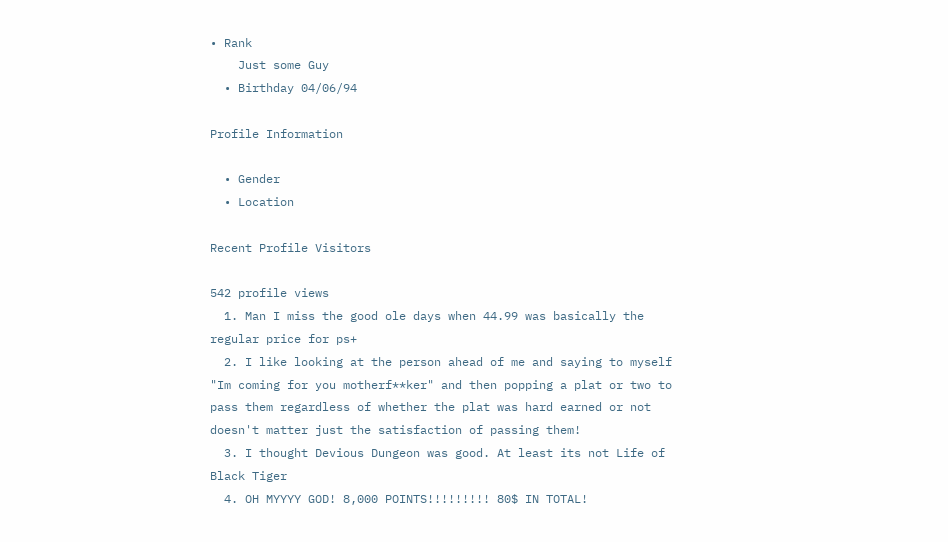• Rank
    Just some Guy
  • Birthday 04/06/94

Profile Information

  • Gender
  • Location

Recent Profile Visitors

542 profile views
  1. Man I miss the good ole days when 44.99 was basically the regular price for ps+
  2. I like looking at the person ahead of me and saying to myself "Im coming for you motherf**ker" and then popping a plat or two to pass them regardless of whether the plat was hard earned or not doesn't matter just the satisfaction of passing them!
  3. I thought Devious Dungeon was good. At least its not Life of Black Tiger
  4. OH MYYYY GOD! 8,000 POINTS!!!!!!!!! 80$ IN TOTAL!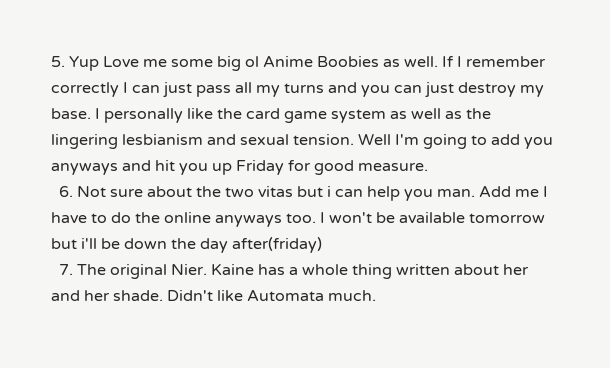5. Yup Love me some big ol Anime Boobies as well. If I remember correctly I can just pass all my turns and you can just destroy my base. I personally like the card game system as well as the lingering lesbianism and sexual tension. Well I'm going to add you anyways and hit you up Friday for good measure.
  6. Not sure about the two vitas but i can help you man. Add me I have to do the online anyways too. I won't be available tomorrow but i'll be down the day after(friday)
  7. The original Nier. Kaine has a whole thing written about her and her shade. Didn't like Automata much.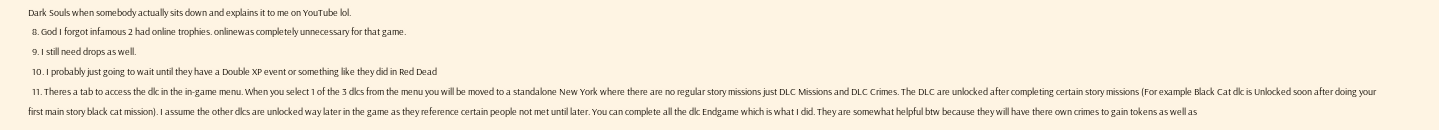Dark Souls when somebody actually sits down and explains it to me on YouTube lol.
  8. God I forgot infamous 2 had online trophies. onlinewas completely unnecessary for that game.
  9. I still need drops as well.
  10. I probably just going to wait until they have a Double XP event or something like they did in Red Dead
  11. Theres a tab to access the dlc in the in-game menu. When you select 1 of the 3 dlcs from the menu you will be moved to a standalone New York where there are no regular story missions just DLC Missions and DLC Crimes. The DLC are unlocked after completing certain story missions (For example Black Cat dlc is Unlocked soon after doing your first main story black cat mission). I assume the other dlcs are unlocked way later in the game as they reference certain people not met until later. You can complete all the dlc Endgame which is what I did. They are somewhat helpful btw because they will have there own crimes to gain tokens as well as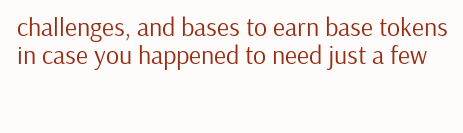challenges, and bases to earn base tokens in case you happened to need just a few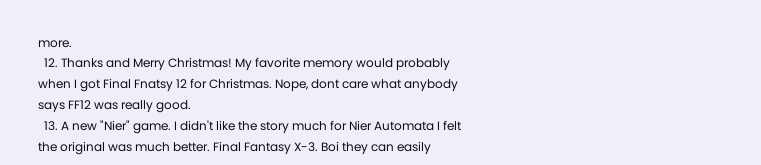more.
  12. Thanks and Merry Christmas! My favorite memory would probably when I got Final Fnatsy 12 for Christmas. Nope, dont care what anybody says FF12 was really good.
  13. A new "Nier" game. I didn't like the story much for Nier Automata I felt the original was much better. Final Fantasy X-3. Boi they can easily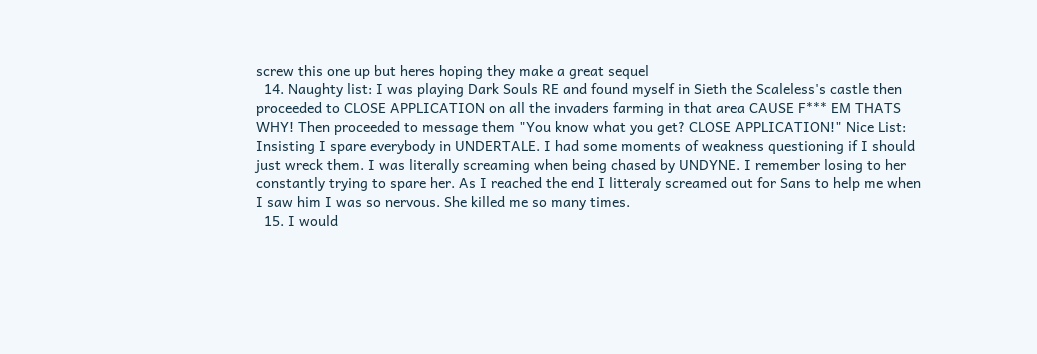screw this one up but heres hoping they make a great sequel
  14. Naughty list: I was playing Dark Souls RE and found myself in Sieth the Scaleless's castle then proceeded to CLOSE APPLICATION on all the invaders farming in that area CAUSE F*** EM THATS WHY! Then proceeded to message them "You know what you get? CLOSE APPLICATION!" Nice List: Insisting I spare everybody in UNDERTALE. I had some moments of weakness questioning if I should just wreck them. I was literally screaming when being chased by UNDYNE. I remember losing to her constantly trying to spare her. As I reached the end I litteraly screamed out for Sans to help me when I saw him I was so nervous. She killed me so many times.
  15. I would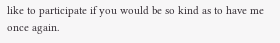like to participate if you would be so kind as to have me once again.